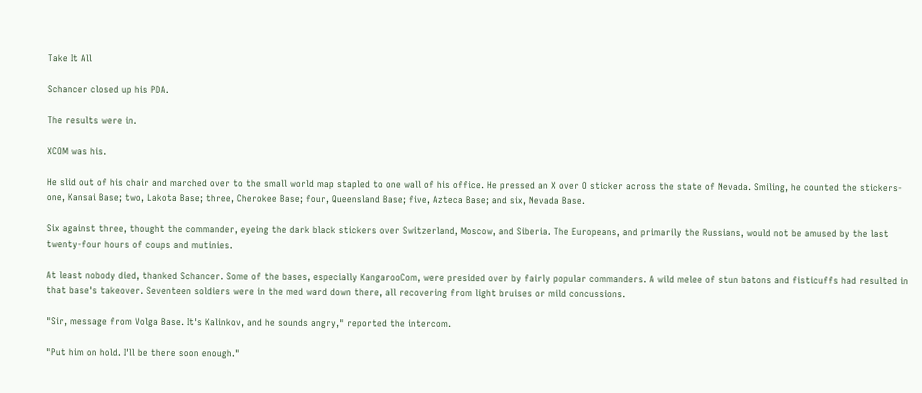Take It All

Schancer closed up his PDA.

The results were in.

XCOM was his.

He slid out of his chair and marched over to the small world map stapled to one wall of his office. He pressed an X over O sticker across the state of Nevada. Smiling, he counted the stickers-one, Kansai Base; two, Lakota Base; three, Cherokee Base; four, Queensland Base; five, Azteca Base; and six, Nevada Base.

Six against three, thought the commander, eyeing the dark black stickers over Switzerland, Moscow, and Siberia. The Europeans, and primarily the Russians, would not be amused by the last twenty-four hours of coups and mutinies.

At least nobody died, thanked Schancer. Some of the bases, especially KangarooCom, were presided over by fairly popular commanders. A wild melee of stun batons and fisticuffs had resulted in that base's takeover. Seventeen soldiers were in the med ward down there, all recovering from light bruises or mild concussions.

"Sir, message from Volga Base. It's Kalinkov, and he sounds angry," reported the intercom.

"Put him on hold. I'll be there soon enough."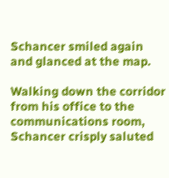Schancer smiled again and glanced at the map.

Walking down the corridor from his office to the communications room, Schancer crisply saluted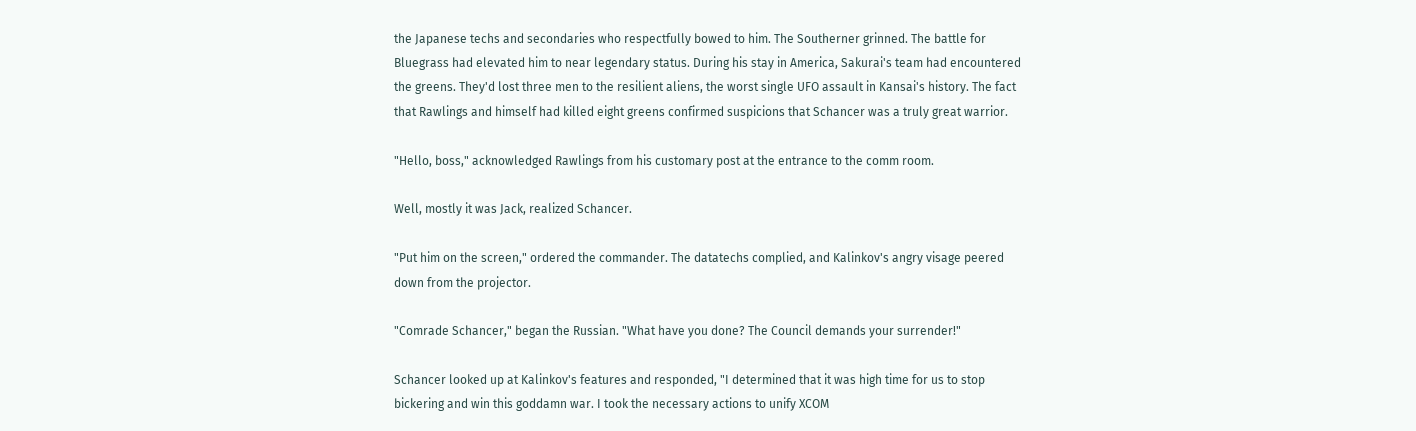the Japanese techs and secondaries who respectfully bowed to him. The Southerner grinned. The battle for Bluegrass had elevated him to near legendary status. During his stay in America, Sakurai's team had encountered the greens. They'd lost three men to the resilient aliens, the worst single UFO assault in Kansai's history. The fact that Rawlings and himself had killed eight greens confirmed suspicions that Schancer was a truly great warrior.

"Hello, boss," acknowledged Rawlings from his customary post at the entrance to the comm room.

Well, mostly it was Jack, realized Schancer.

"Put him on the screen," ordered the commander. The datatechs complied, and Kalinkov's angry visage peered down from the projector.

"Comrade Schancer," began the Russian. "What have you done? The Council demands your surrender!"

Schancer looked up at Kalinkov's features and responded, "I determined that it was high time for us to stop bickering and win this goddamn war. I took the necessary actions to unify XCOM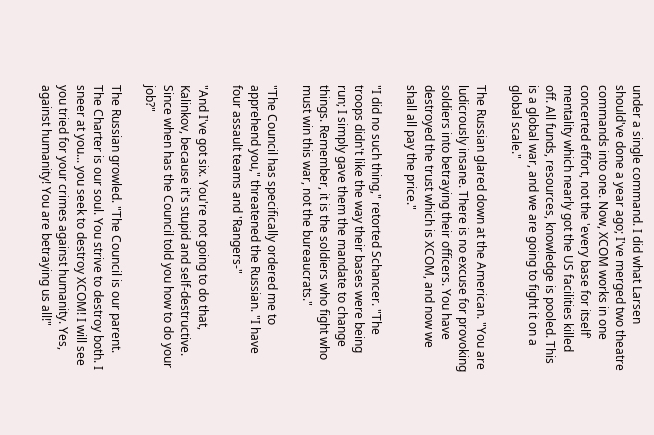under a single command. I did what Larsen should've done a year ago; I've merged two theatre commands into one. Now, XCOM works in one concerted effort, not the 'every base for itself' mentality which nearly got the US facilities killed off. All funds, resources, knowledge is pooled. This is a global war, and we are going to fight it on a global scale."

The Russian glared down at the American. "You are ludicrously insane. There is no excuse for provoking soldiers into betraying their officers. You have destroyed the trust which is XCOM, and now we shall all pay the price."

"I did no such thing," retorted Schancer. "The troops didn't like the way their bases were being run; I simply gave them the mandate to change things. Remember, it is the soldiers who fight who must win this war, not the bureaucrats."

"The Council has specifically ordered me to apprehend you," threatened the Russian. "I have four assault teams and 'Rangers-"

"And I've got six. You're not going to do that, Kalinkov, because it's stupid and self-destructive. Since when has the Council told you how to do your job?"

The Russian growled. "The Council is our parent. The Charter is our soul. You strive to destroy both. I sneer at you... you seek to destroy XCOM! I will see you tried for your crimes against humanity. Yes, against humanity! You are betraying us all!"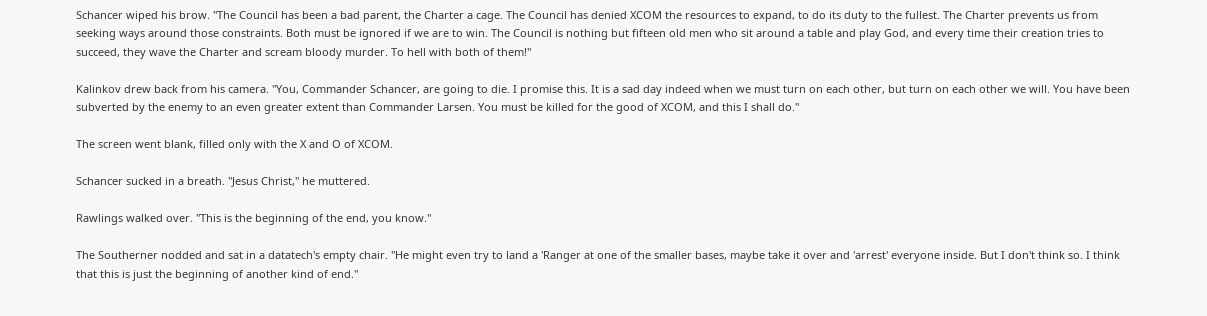Schancer wiped his brow. "The Council has been a bad parent, the Charter a cage. The Council has denied XCOM the resources to expand, to do its duty to the fullest. The Charter prevents us from seeking ways around those constraints. Both must be ignored if we are to win. The Council is nothing but fifteen old men who sit around a table and play God, and every time their creation tries to succeed, they wave the Charter and scream bloody murder. To hell with both of them!"

Kalinkov drew back from his camera. "You, Commander Schancer, are going to die. I promise this. It is a sad day indeed when we must turn on each other, but turn on each other we will. You have been subverted by the enemy to an even greater extent than Commander Larsen. You must be killed for the good of XCOM, and this I shall do."

The screen went blank, filled only with the X and O of XCOM.

Schancer sucked in a breath. "Jesus Christ," he muttered.

Rawlings walked over. "This is the beginning of the end, you know."

The Southerner nodded and sat in a datatech's empty chair. "He might even try to land a 'Ranger at one of the smaller bases, maybe take it over and 'arrest' everyone inside. But I don't think so. I think that this is just the beginning of another kind of end."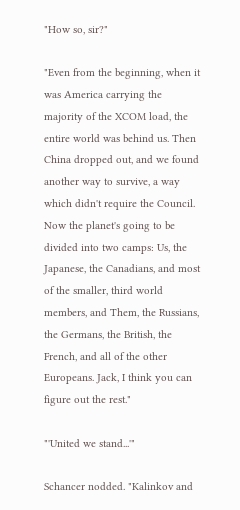"How so, sir?"

"Even from the beginning, when it was America carrying the majority of the XCOM load, the entire world was behind us. Then China dropped out, and we found another way to survive, a way which didn't require the Council. Now the planet's going to be divided into two camps: Us, the Japanese, the Canadians, and most of the smaller, third world members, and Them, the Russians, the Germans, the British, the French, and all of the other Europeans. Jack, I think you can figure out the rest."

"'United we stand...'"

Schancer nodded. "Kalinkov and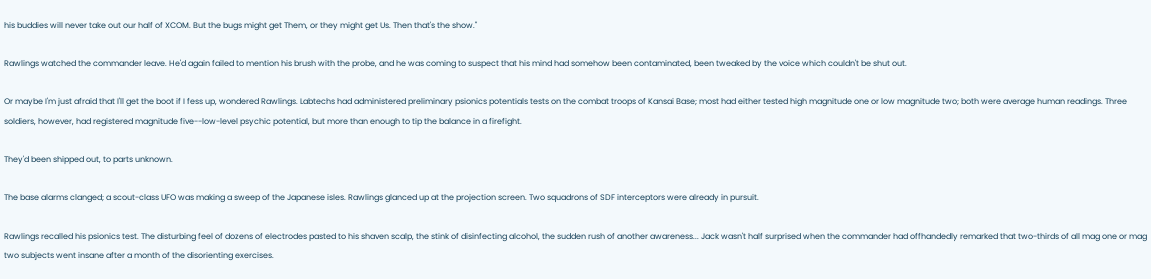his buddies will never take out our half of XCOM. But the bugs might get Them, or they might get Us. Then that's the show."

Rawlings watched the commander leave. He'd again failed to mention his brush with the probe, and he was coming to suspect that his mind had somehow been contaminated, been tweaked by the voice which couldn't be shut out.

Or maybe I'm just afraid that I'll get the boot if I fess up, wondered Rawlings. Labtechs had administered preliminary psionics potentials tests on the combat troops of Kansai Base; most had either tested high magnitude one or low magnitude two; both were average human readings. Three soldiers, however, had registered magnitude five--low-level psychic potential, but more than enough to tip the balance in a firefight.

They'd been shipped out, to parts unknown.

The base alarms clanged; a scout-class UFO was making a sweep of the Japanese isles. Rawlings glanced up at the projection screen. Two squadrons of SDF interceptors were already in pursuit.

Rawlings recalled his psionics test. The disturbing feel of dozens of electrodes pasted to his shaven scalp, the stink of disinfecting alcohol, the sudden rush of another awareness... Jack wasn't half surprised when the commander had offhandedly remarked that two-thirds of all mag one or mag two subjects went insane after a month of the disorienting exercises.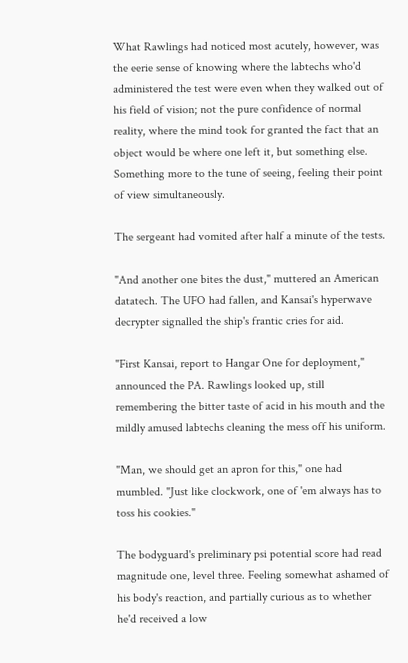What Rawlings had noticed most acutely, however, was the eerie sense of knowing where the labtechs who'd administered the test were even when they walked out of his field of vision; not the pure confidence of normal reality, where the mind took for granted the fact that an object would be where one left it, but something else. Something more to the tune of seeing, feeling their point of view simultaneously.

The sergeant had vomited after half a minute of the tests.

"And another one bites the dust," muttered an American datatech. The UFO had fallen, and Kansai's hyperwave decrypter signalled the ship's frantic cries for aid.

"First Kansai, report to Hangar One for deployment," announced the PA. Rawlings looked up, still remembering the bitter taste of acid in his mouth and the mildly amused labtechs cleaning the mess off his uniform.

"Man, we should get an apron for this," one had mumbled. "Just like clockwork, one of 'em always has to toss his cookies."

The bodyguard's preliminary psi potential score had read magnitude one, level three. Feeling somewhat ashamed of his body's reaction, and partially curious as to whether he'd received a low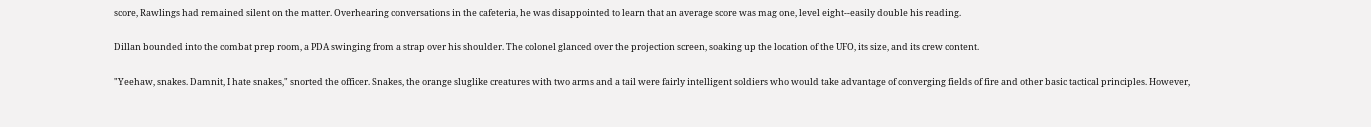score, Rawlings had remained silent on the matter. Overhearing conversations in the cafeteria, he was disappointed to learn that an average score was mag one, level eight--easily double his reading.

Dillan bounded into the combat prep room, a PDA swinging from a strap over his shoulder. The colonel glanced over the projection screen, soaking up the location of the UFO, its size, and its crew content.

"Yeehaw, snakes. Damnit, I hate snakes," snorted the officer. Snakes, the orange sluglike creatures with two arms and a tail were fairly intelligent soldiers who would take advantage of converging fields of fire and other basic tactical principles. However,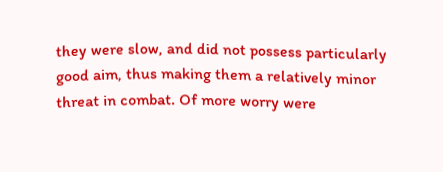they were slow, and did not possess particularly good aim, thus making them a relatively minor threat in combat. Of more worry were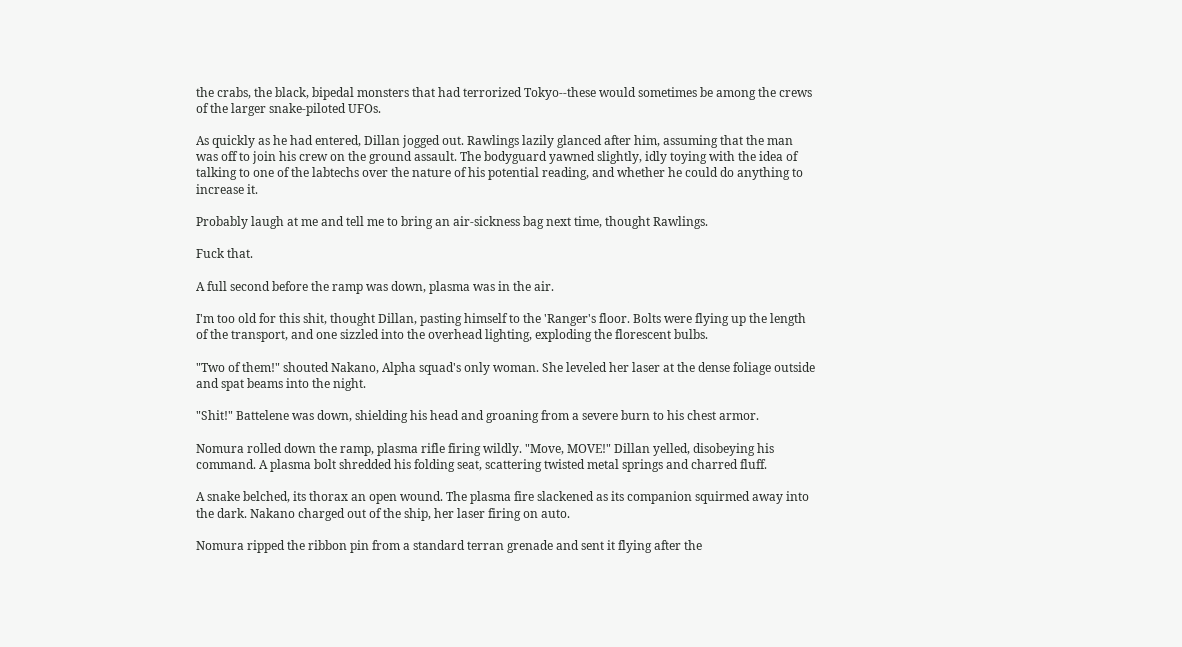the crabs, the black, bipedal monsters that had terrorized Tokyo--these would sometimes be among the crews of the larger snake-piloted UFOs.

As quickly as he had entered, Dillan jogged out. Rawlings lazily glanced after him, assuming that the man was off to join his crew on the ground assault. The bodyguard yawned slightly, idly toying with the idea of talking to one of the labtechs over the nature of his potential reading, and whether he could do anything to increase it.

Probably laugh at me and tell me to bring an air-sickness bag next time, thought Rawlings.

Fuck that.

A full second before the ramp was down, plasma was in the air.

I'm too old for this shit, thought Dillan, pasting himself to the 'Ranger's floor. Bolts were flying up the length of the transport, and one sizzled into the overhead lighting, exploding the florescent bulbs.

"Two of them!" shouted Nakano, Alpha squad's only woman. She leveled her laser at the dense foliage outside and spat beams into the night.

"Shit!" Battelene was down, shielding his head and groaning from a severe burn to his chest armor.

Nomura rolled down the ramp, plasma rifle firing wildly. "Move, MOVE!" Dillan yelled, disobeying his command. A plasma bolt shredded his folding seat, scattering twisted metal springs and charred fluff.

A snake belched, its thorax an open wound. The plasma fire slackened as its companion squirmed away into the dark. Nakano charged out of the ship, her laser firing on auto.

Nomura ripped the ribbon pin from a standard terran grenade and sent it flying after the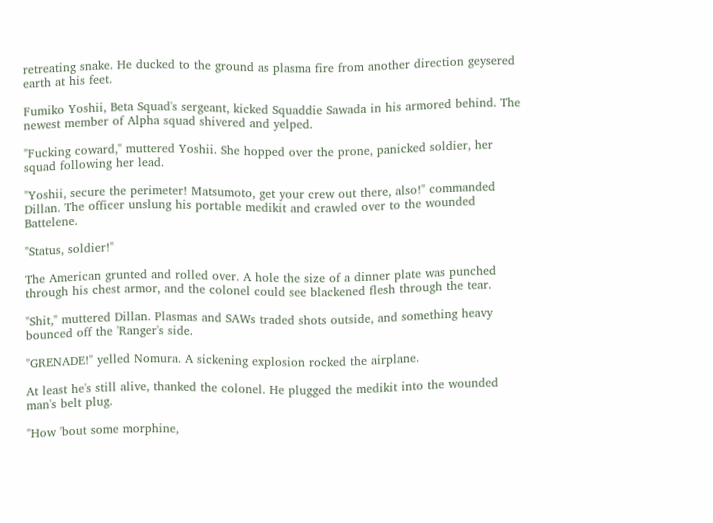retreating snake. He ducked to the ground as plasma fire from another direction geysered earth at his feet.

Fumiko Yoshii, Beta Squad's sergeant, kicked Squaddie Sawada in his armored behind. The newest member of Alpha squad shivered and yelped.

"Fucking coward," muttered Yoshii. She hopped over the prone, panicked soldier, her squad following her lead.

"Yoshii, secure the perimeter! Matsumoto, get your crew out there, also!" commanded Dillan. The officer unslung his portable medikit and crawled over to the wounded Battelene.

"Status, soldier!"

The American grunted and rolled over. A hole the size of a dinner plate was punched through his chest armor, and the colonel could see blackened flesh through the tear.

"Shit," muttered Dillan. Plasmas and SAWs traded shots outside, and something heavy bounced off the 'Ranger's side.

"GRENADE!" yelled Nomura. A sickening explosion rocked the airplane.

At least he's still alive, thanked the colonel. He plugged the medikit into the wounded man's belt plug.

"How 'bout some morphine,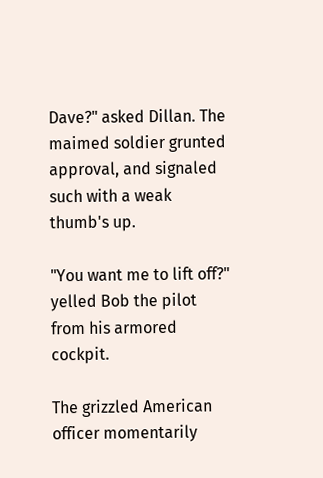Dave?" asked Dillan. The maimed soldier grunted approval, and signaled such with a weak thumb's up.

"You want me to lift off?" yelled Bob the pilot from his armored cockpit.

The grizzled American officer momentarily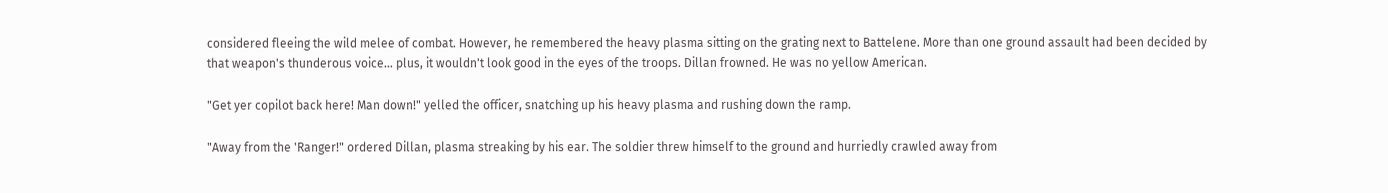considered fleeing the wild melee of combat. However, he remembered the heavy plasma sitting on the grating next to Battelene. More than one ground assault had been decided by that weapon's thunderous voice... plus, it wouldn't look good in the eyes of the troops. Dillan frowned. He was no yellow American.

"Get yer copilot back here! Man down!" yelled the officer, snatching up his heavy plasma and rushing down the ramp.

"Away from the 'Ranger!" ordered Dillan, plasma streaking by his ear. The soldier threw himself to the ground and hurriedly crawled away from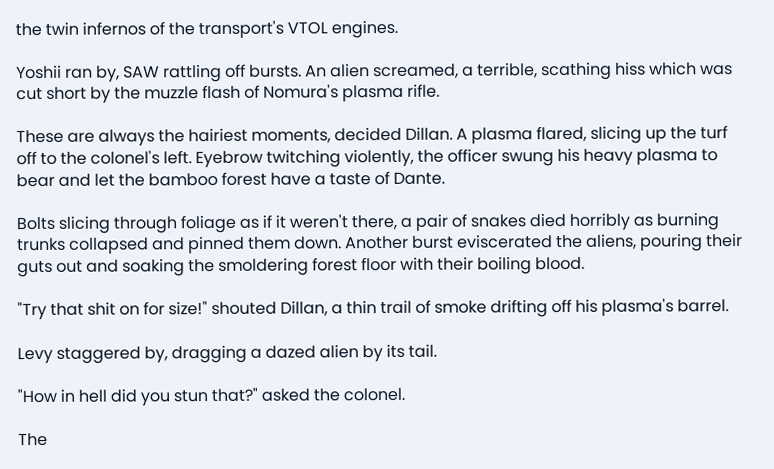the twin infernos of the transport's VTOL engines.

Yoshii ran by, SAW rattling off bursts. An alien screamed, a terrible, scathing hiss which was cut short by the muzzle flash of Nomura's plasma rifle.

These are always the hairiest moments, decided Dillan. A plasma flared, slicing up the turf off to the colonel's left. Eyebrow twitching violently, the officer swung his heavy plasma to bear and let the bamboo forest have a taste of Dante.

Bolts slicing through foliage as if it weren't there, a pair of snakes died horribly as burning trunks collapsed and pinned them down. Another burst eviscerated the aliens, pouring their guts out and soaking the smoldering forest floor with their boiling blood.

"Try that shit on for size!" shouted Dillan, a thin trail of smoke drifting off his plasma's barrel.

Levy staggered by, dragging a dazed alien by its tail.

"How in hell did you stun that?" asked the colonel.

The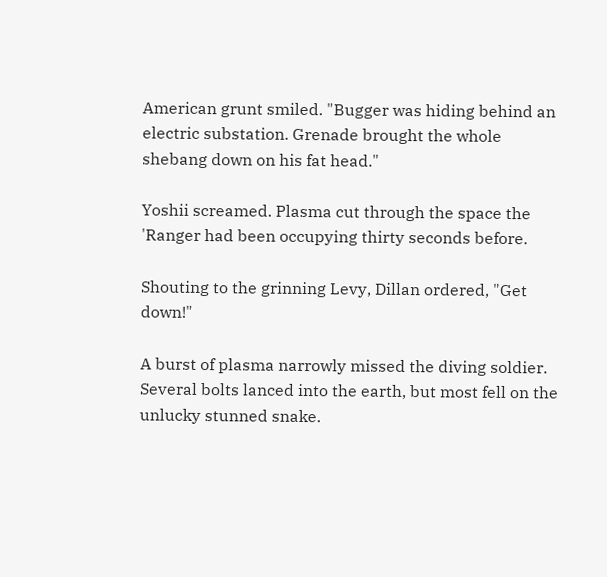American grunt smiled. "Bugger was hiding behind an electric substation. Grenade brought the whole shebang down on his fat head."

Yoshii screamed. Plasma cut through the space the 'Ranger had been occupying thirty seconds before.

Shouting to the grinning Levy, Dillan ordered, "Get down!"

A burst of plasma narrowly missed the diving soldier. Several bolts lanced into the earth, but most fell on the unlucky stunned snake.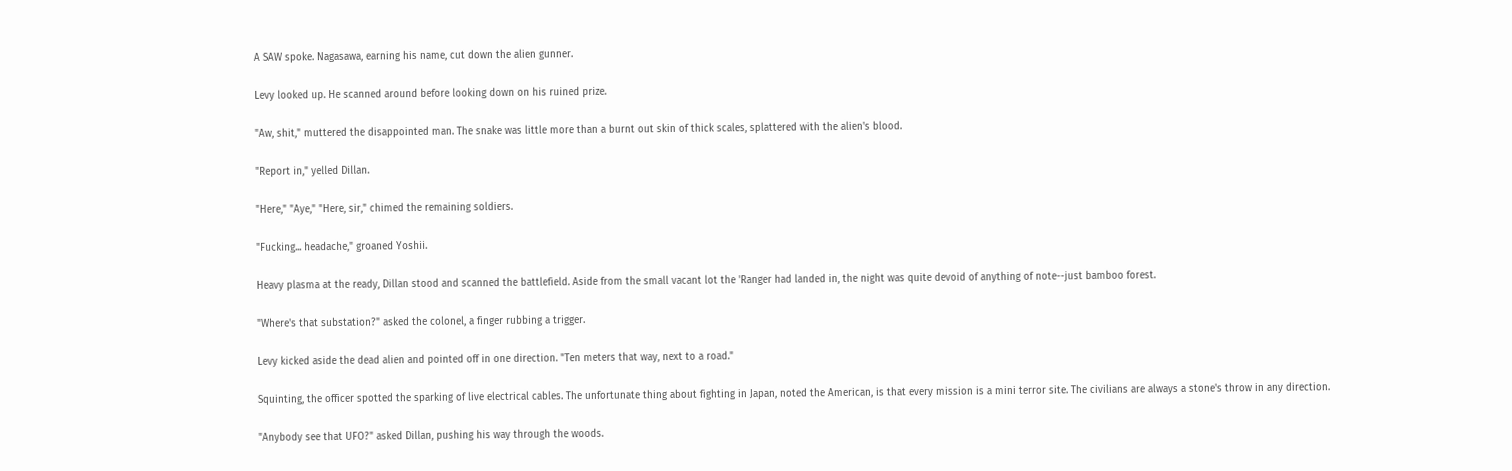A SAW spoke. Nagasawa, earning his name, cut down the alien gunner.

Levy looked up. He scanned around before looking down on his ruined prize.

"Aw, shit," muttered the disappointed man. The snake was little more than a burnt out skin of thick scales, splattered with the alien's blood.

"Report in," yelled Dillan.

"Here," "Aye," "Here, sir," chimed the remaining soldiers.

"Fucking... headache," groaned Yoshii.

Heavy plasma at the ready, Dillan stood and scanned the battlefield. Aside from the small vacant lot the 'Ranger had landed in, the night was quite devoid of anything of note--just bamboo forest.

"Where's that substation?" asked the colonel, a finger rubbing a trigger.

Levy kicked aside the dead alien and pointed off in one direction. "Ten meters that way, next to a road."

Squinting, the officer spotted the sparking of live electrical cables. The unfortunate thing about fighting in Japan, noted the American, is that every mission is a mini terror site. The civilians are always a stone's throw in any direction.

"Anybody see that UFO?" asked Dillan, pushing his way through the woods.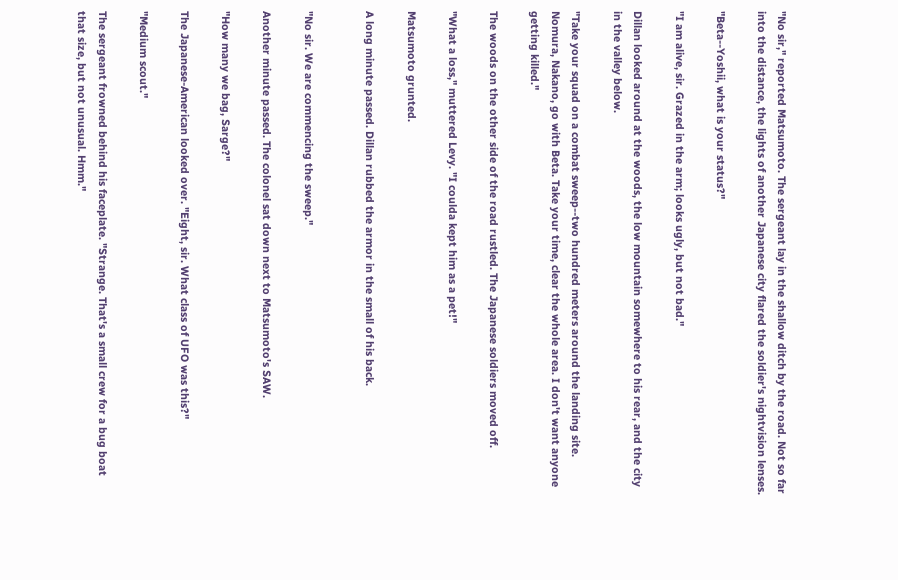"No sir," reported Matsumoto. The sergeant lay in the shallow ditch by the road. Not so far into the distance, the lights of another Japanese city flared the soldier's nightvision lenses.

"Beta--Yoshii, what is your status?"

"I am alive, sir. Grazed in the arm; looks ugly, but not bad."

Dillan looked around at the woods, the low mountain somewhere to his rear, and the city in the valley below.

"Take your squad on a combat sweep--two hundred meters around the landing site. Nomura, Nakano, go with Beta. Take your time, clear the whole area. I don't want anyone getting killed."

The woods on the other side of the road rustled. The Japanese soldiers moved off.

"What a loss," muttered Levy. "I coulda kept him as a pet!"

Matsumoto grunted.

A long minute passed. Dillan rubbed the armor in the small of his back.


"No sir. We are commencing the sweep."

Another minute passed. The colonel sat down next to Matsumoto's SAW.

"How many we bag, Sarge?"

The Japanese-American looked over. "Eight, sir. What class of UFO was this?"

"Medium scout."

The sergeant frowned behind his faceplate. "Strange. That's a small crew for a bug boat that size, but not unusual. Hmm."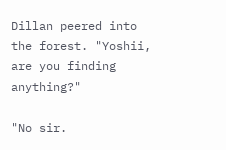Dillan peered into the forest. "Yoshii, are you finding anything?"

"No sir.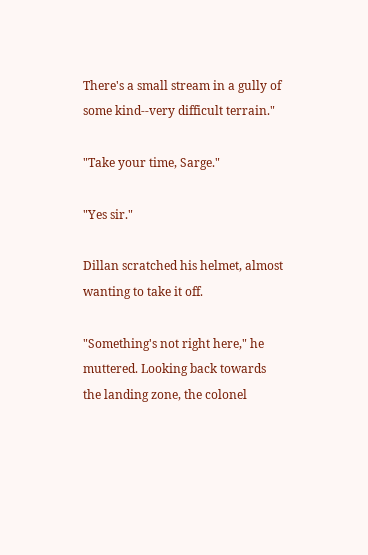There's a small stream in a gully of some kind--very difficult terrain."

"Take your time, Sarge."

"Yes sir."

Dillan scratched his helmet, almost wanting to take it off.

"Something's not right here," he muttered. Looking back towards the landing zone, the colonel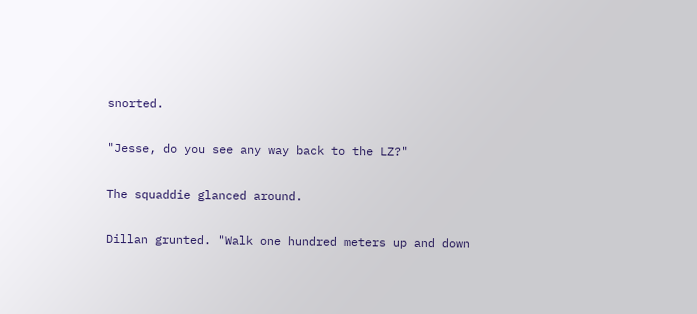snorted.

"Jesse, do you see any way back to the LZ?"

The squaddie glanced around.

Dillan grunted. "Walk one hundred meters up and down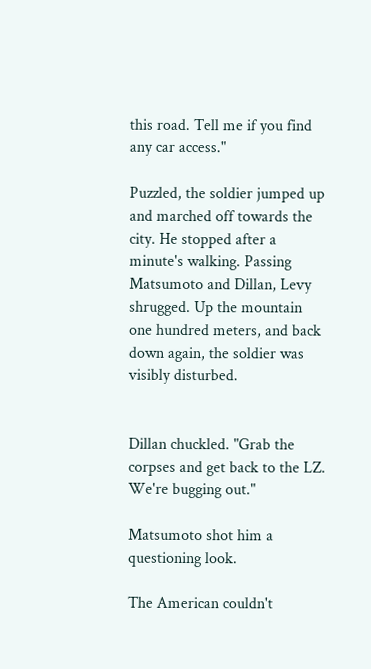this road. Tell me if you find any car access."

Puzzled, the soldier jumped up and marched off towards the city. He stopped after a minute's walking. Passing Matsumoto and Dillan, Levy shrugged. Up the mountain one hundred meters, and back down again, the soldier was visibly disturbed.


Dillan chuckled. "Grab the corpses and get back to the LZ. We're bugging out."

Matsumoto shot him a questioning look.

The American couldn't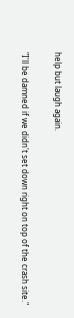help but laugh again.

"I'll be damned if we didn't set down right on top of the crash site."